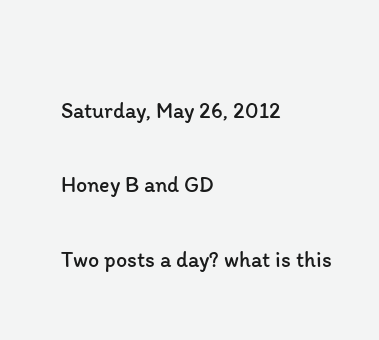Saturday, May 26, 2012

Honey B and GD

Two posts a day? what is this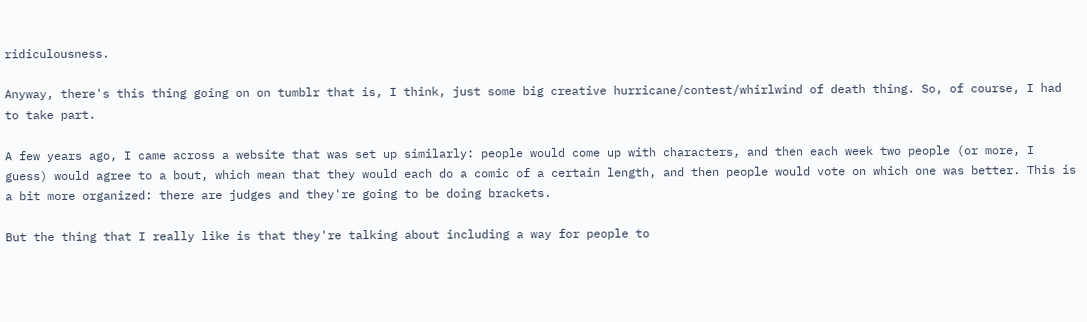ridiculousness.

Anyway, there's this thing going on on tumblr that is, I think, just some big creative hurricane/contest/whirlwind of death thing. So, of course, I had to take part.

A few years ago, I came across a website that was set up similarly: people would come up with characters, and then each week two people (or more, I guess) would agree to a bout, which mean that they would each do a comic of a certain length, and then people would vote on which one was better. This is a bit more organized: there are judges and they're going to be doing brackets.

But the thing that I really like is that they're talking about including a way for people to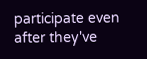participate even after they've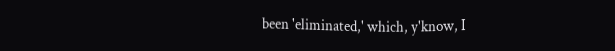been 'eliminated,' which, y'know, I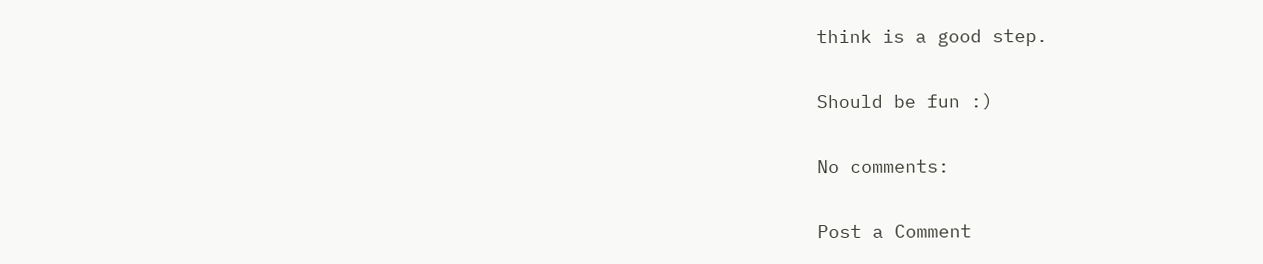think is a good step.

Should be fun :)

No comments:

Post a Comment